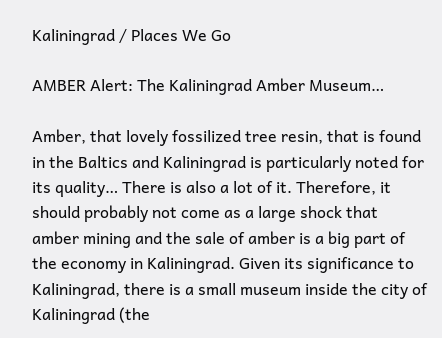Kaliningrad / Places We Go

AMBER Alert: The Kaliningrad Amber Museum…

Amber, that lovely fossilized tree resin, that is found in the Baltics and Kaliningrad is particularly noted for its quality… There is also a lot of it. Therefore, it should probably not come as a large shock that amber mining and the sale of amber is a big part of the economy in Kaliningrad. Given its significance to Kaliningrad, there is a small museum inside the city of Kaliningrad (the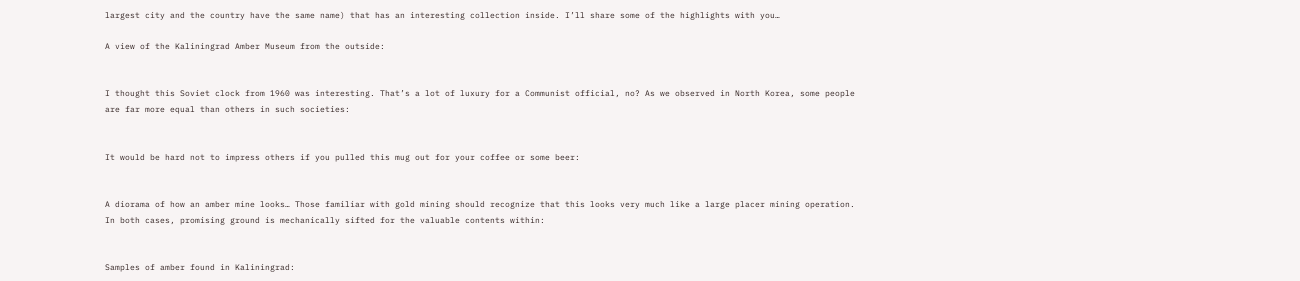largest city and the country have the same name) that has an interesting collection inside. I’ll share some of the highlights with you…

A view of the Kaliningrad Amber Museum from the outside:


I thought this Soviet clock from 1960 was interesting. That’s a lot of luxury for a Communist official, no? As we observed in North Korea, some people are far more equal than others in such societies:


It would be hard not to impress others if you pulled this mug out for your coffee or some beer:


A diorama of how an amber mine looks… Those familiar with gold mining should recognize that this looks very much like a large placer mining operation. In both cases, promising ground is mechanically sifted for the valuable contents within:


Samples of amber found in Kaliningrad: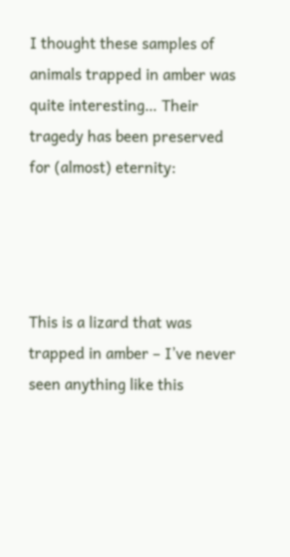I thought these samples of animals trapped in amber was quite interesting… Their tragedy has been preserved for (almost) eternity:




This is a lizard that was trapped in amber – I’ve never seen anything like this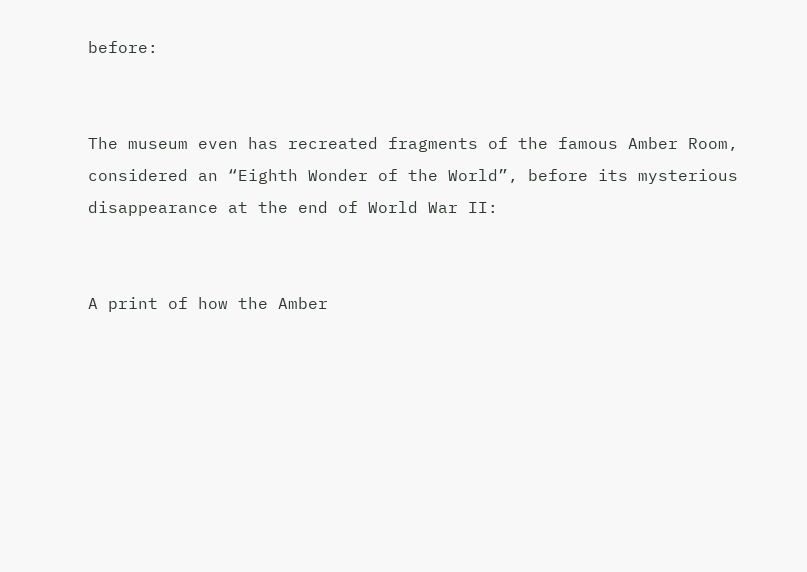before:


The museum even has recreated fragments of the famous Amber Room, considered an “Eighth Wonder of the World”, before its mysterious disappearance at the end of World War II:


A print of how the Amber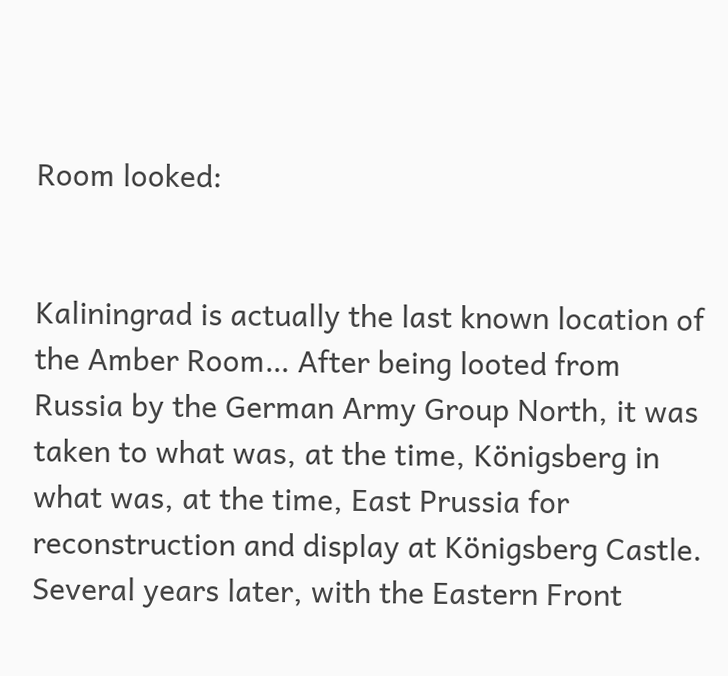Room looked:


Kaliningrad is actually the last known location of the Amber Room… After being looted from Russia by the German Army Group North, it was taken to what was, at the time, Königsberg in what was, at the time, East Prussia for reconstruction and display at Königsberg Castle. Several years later, with the Eastern Front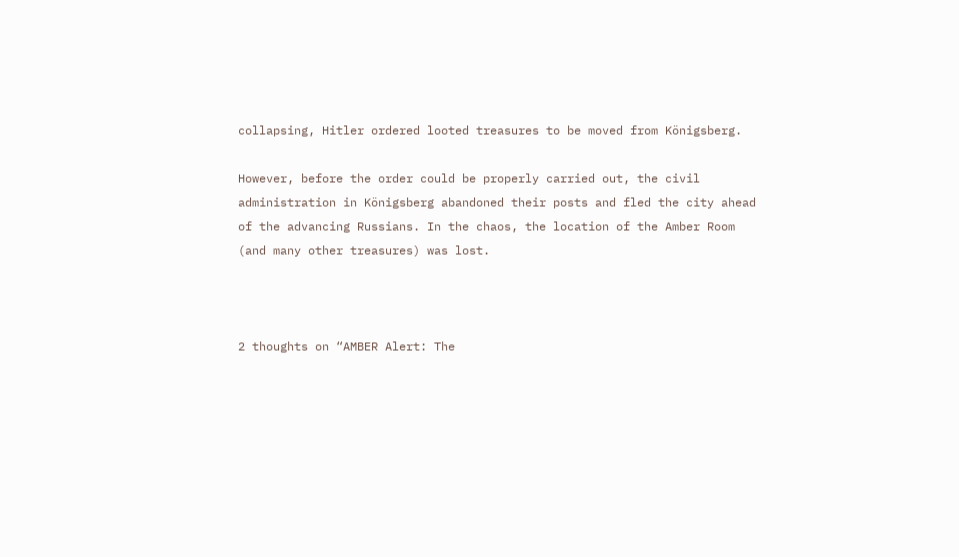collapsing, Hitler ordered looted treasures to be moved from Königsberg.

However, before the order could be properly carried out, the civil administration in Königsberg abandoned their posts and fled the city ahead of the advancing Russians. In the chaos, the location of the Amber Room (and many other treasures) was lost.



2 thoughts on “AMBER Alert: The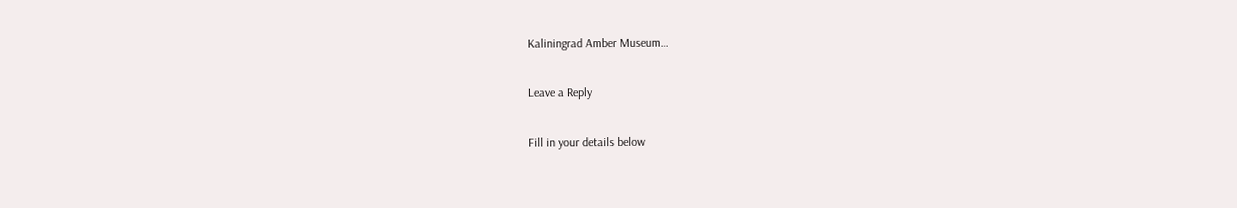Kaliningrad Amber Museum…

Leave a Reply

Fill in your details below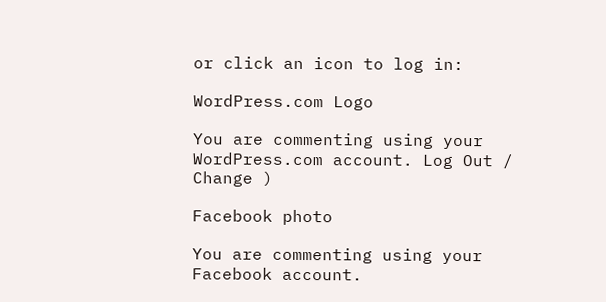or click an icon to log in:

WordPress.com Logo

You are commenting using your WordPress.com account. Log Out /  Change )

Facebook photo

You are commenting using your Facebook account.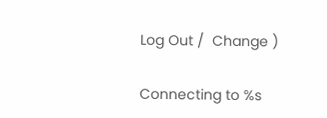Log Out /  Change )

Connecting to %s